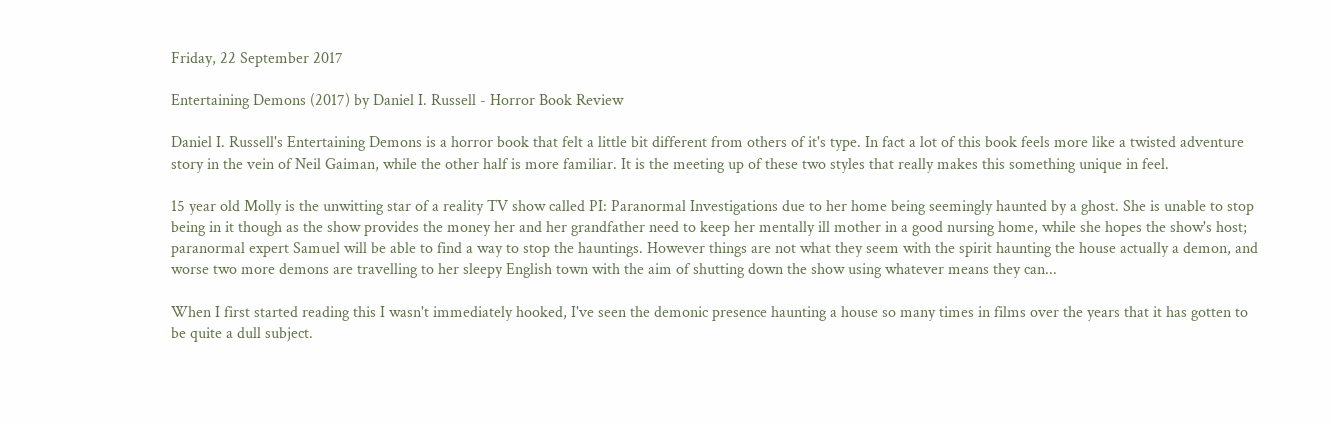Friday, 22 September 2017

Entertaining Demons (2017) by Daniel I. Russell - Horror Book Review

Daniel I. Russell's Entertaining Demons is a horror book that felt a little bit different from others of it's type. In fact a lot of this book feels more like a twisted adventure story in the vein of Neil Gaiman, while the other half is more familiar. It is the meeting up of these two styles that really makes this something unique in feel.

15 year old Molly is the unwitting star of a reality TV show called PI: Paranormal Investigations due to her home being seemingly haunted by a ghost. She is unable to stop being in it though as the show provides the money her and her grandfather need to keep her mentally ill mother in a good nursing home, while she hopes the show's host; paranormal expert Samuel will be able to find a way to stop the hauntings. However things are not what they seem with the spirit haunting the house actually a demon, and worse two more demons are travelling to her sleepy English town with the aim of shutting down the show using whatever means they can...

When I first started reading this I wasn't immediately hooked, I've seen the demonic presence haunting a house so many times in films over the years that it has gotten to be quite a dull subject.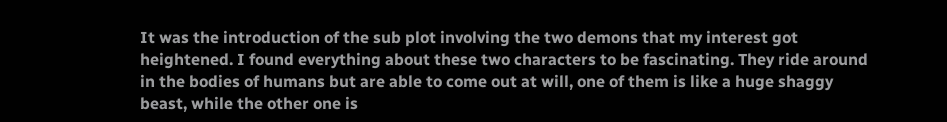It was the introduction of the sub plot involving the two demons that my interest got heightened. I found everything about these two characters to be fascinating. They ride around in the bodies of humans but are able to come out at will, one of them is like a huge shaggy beast, while the other one is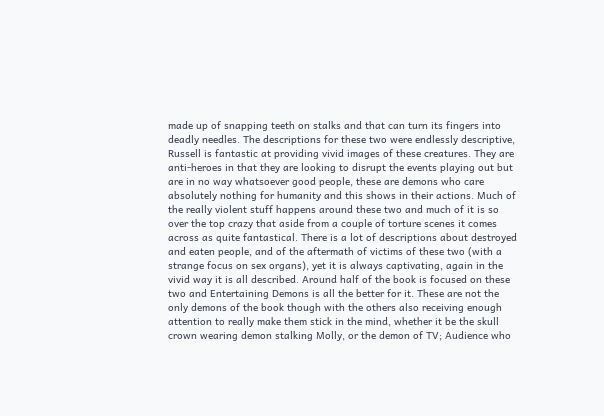made up of snapping teeth on stalks and that can turn its fingers into deadly needles. The descriptions for these two were endlessly descriptive, Russell is fantastic at providing vivid images of these creatures. They are anti-heroes in that they are looking to disrupt the events playing out but are in no way whatsoever good people, these are demons who care absolutely nothing for humanity and this shows in their actions. Much of the really violent stuff happens around these two and much of it is so over the top crazy that aside from a couple of torture scenes it comes across as quite fantastical. There is a lot of descriptions about destroyed and eaten people, and of the aftermath of victims of these two (with a strange focus on sex organs), yet it is always captivating, again in the vivid way it is all described. Around half of the book is focused on these two and Entertaining Demons is all the better for it. These are not the only demons of the book though with the others also receiving enough attention to really make them stick in the mind, whether it be the skull crown wearing demon stalking Molly, or the demon of TV; Audience who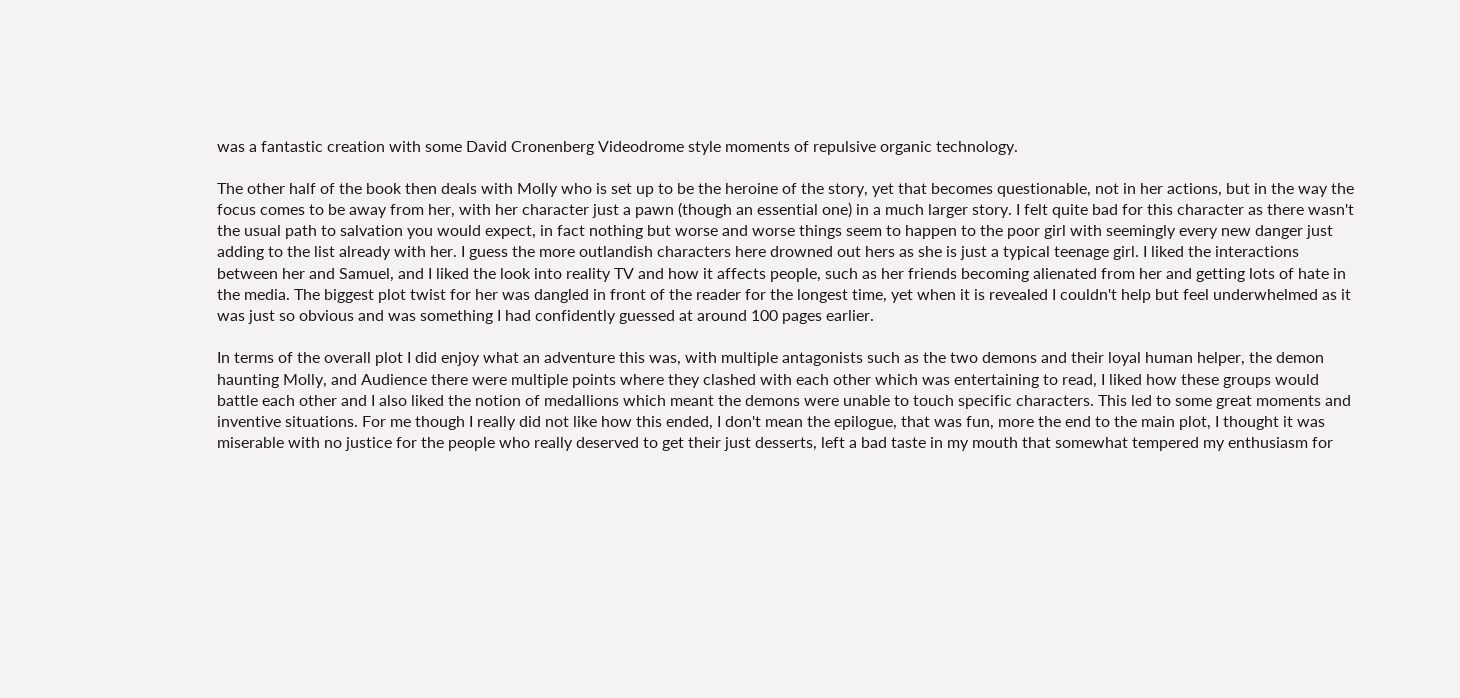was a fantastic creation with some David Cronenberg Videodrome style moments of repulsive organic technology.

The other half of the book then deals with Molly who is set up to be the heroine of the story, yet that becomes questionable, not in her actions, but in the way the focus comes to be away from her, with her character just a pawn (though an essential one) in a much larger story. I felt quite bad for this character as there wasn't the usual path to salvation you would expect, in fact nothing but worse and worse things seem to happen to the poor girl with seemingly every new danger just adding to the list already with her. I guess the more outlandish characters here drowned out hers as she is just a typical teenage girl. I liked the interactions between her and Samuel, and I liked the look into reality TV and how it affects people, such as her friends becoming alienated from her and getting lots of hate in the media. The biggest plot twist for her was dangled in front of the reader for the longest time, yet when it is revealed I couldn't help but feel underwhelmed as it was just so obvious and was something I had confidently guessed at around 100 pages earlier.

In terms of the overall plot I did enjoy what an adventure this was, with multiple antagonists such as the two demons and their loyal human helper, the demon haunting Molly, and Audience there were multiple points where they clashed with each other which was entertaining to read, I liked how these groups would battle each other and I also liked the notion of medallions which meant the demons were unable to touch specific characters. This led to some great moments and inventive situations. For me though I really did not like how this ended, I don't mean the epilogue, that was fun, more the end to the main plot, I thought it was miserable with no justice for the people who really deserved to get their just desserts, left a bad taste in my mouth that somewhat tempered my enthusiasm for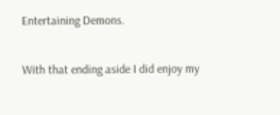Entertaining Demons.

With that ending aside I did enjoy my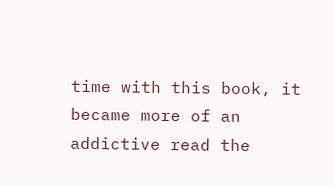time with this book, it became more of an addictive read the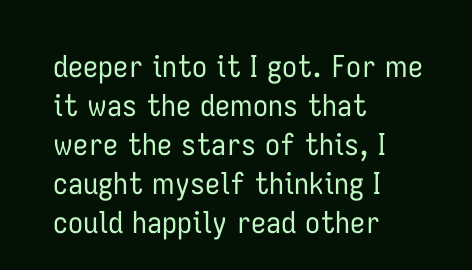deeper into it I got. For me it was the demons that were the stars of this, I caught myself thinking I could happily read other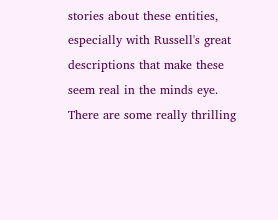stories about these entities, especially with Russell's great descriptions that make these seem real in the minds eye. There are some really thrilling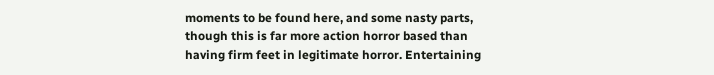moments to be found here, and some nasty parts, though this is far more action horror based than having firm feet in legitimate horror. Entertaining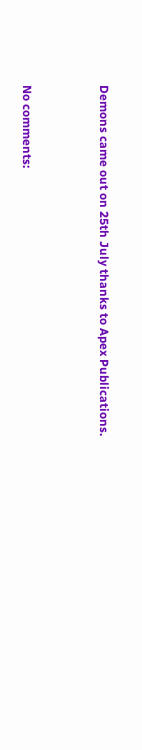Demons came out on 25th July thanks to Apex Publications.


No comments: